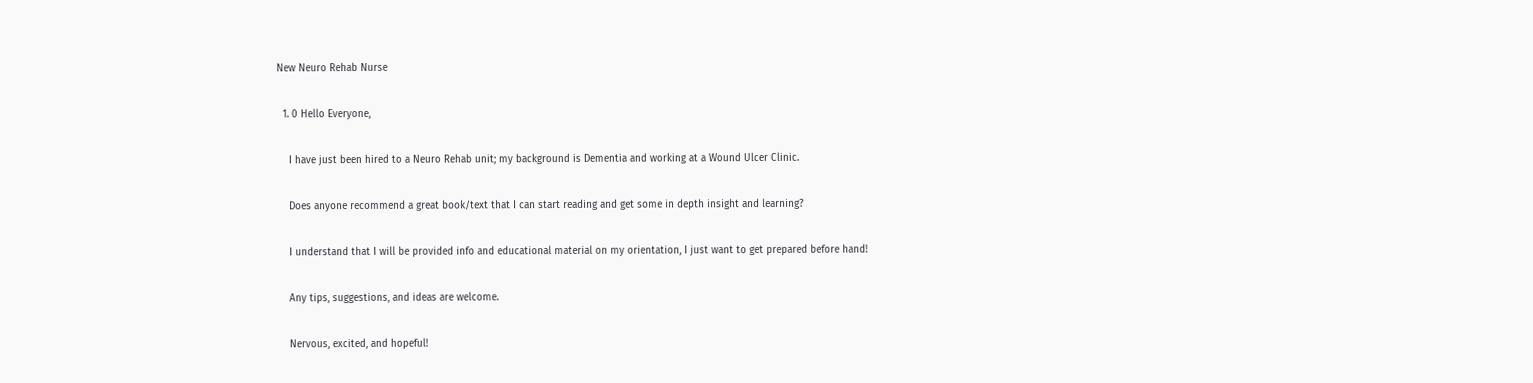New Neuro Rehab Nurse

  1. 0 Hello Everyone,

    I have just been hired to a Neuro Rehab unit; my background is Dementia and working at a Wound Ulcer Clinic.

    Does anyone recommend a great book/text that I can start reading and get some in depth insight and learning?

    I understand that I will be provided info and educational material on my orientation, I just want to get prepared before hand!

    Any tips, suggestions, and ideas are welcome.

    Nervous, excited, and hopeful!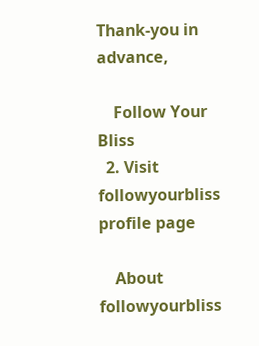Thank-you in advance,

    Follow Your Bliss
  2. Visit  followyourbliss profile page

    About followyourbliss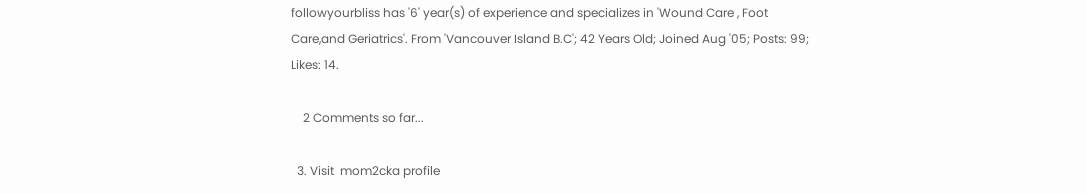followyourbliss has '6' year(s) of experience and specializes in 'Wound Care , Foot Care,and Geriatrics'. From 'Vancouver Island B.C'; 42 Years Old; Joined Aug '05; Posts: 99; Likes: 14.

    2 Comments so far...

  3. Visit  mom2cka profile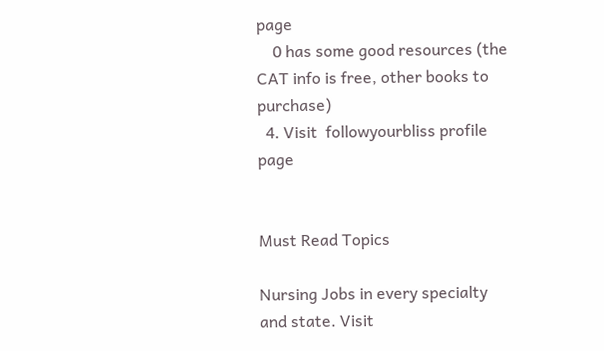page
    0 has some good resources (the CAT info is free, other books to purchase)
  4. Visit  followyourbliss profile page


Must Read Topics

Nursing Jobs in every specialty and state. Visit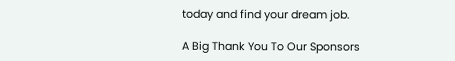today and find your dream job.

A Big Thank You To Our Sponsors